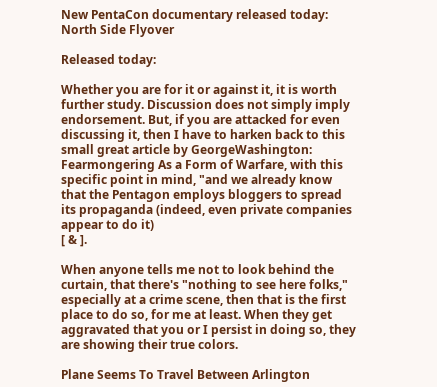New PentaCon documentary released today: North Side Flyover

Released today:

Whether you are for it or against it, it is worth further study. Discussion does not simply imply endorsement. But, if you are attacked for even discussing it, then I have to harken back to this small great article by GeorgeWashington: Fearmongering As a Form of Warfare, with this specific point in mind, "and we already know that the Pentagon employs bloggers to spread its propaganda (indeed, even private companies appear to do it)
[ & ].

When anyone tells me not to look behind the curtain, that there's "nothing to see here folks," especially at a crime scene, then that is the first place to do so, for me at least. When they get aggravated that you or I persist in doing so, they are showing their true colors.

Plane Seems To Travel Between Arlington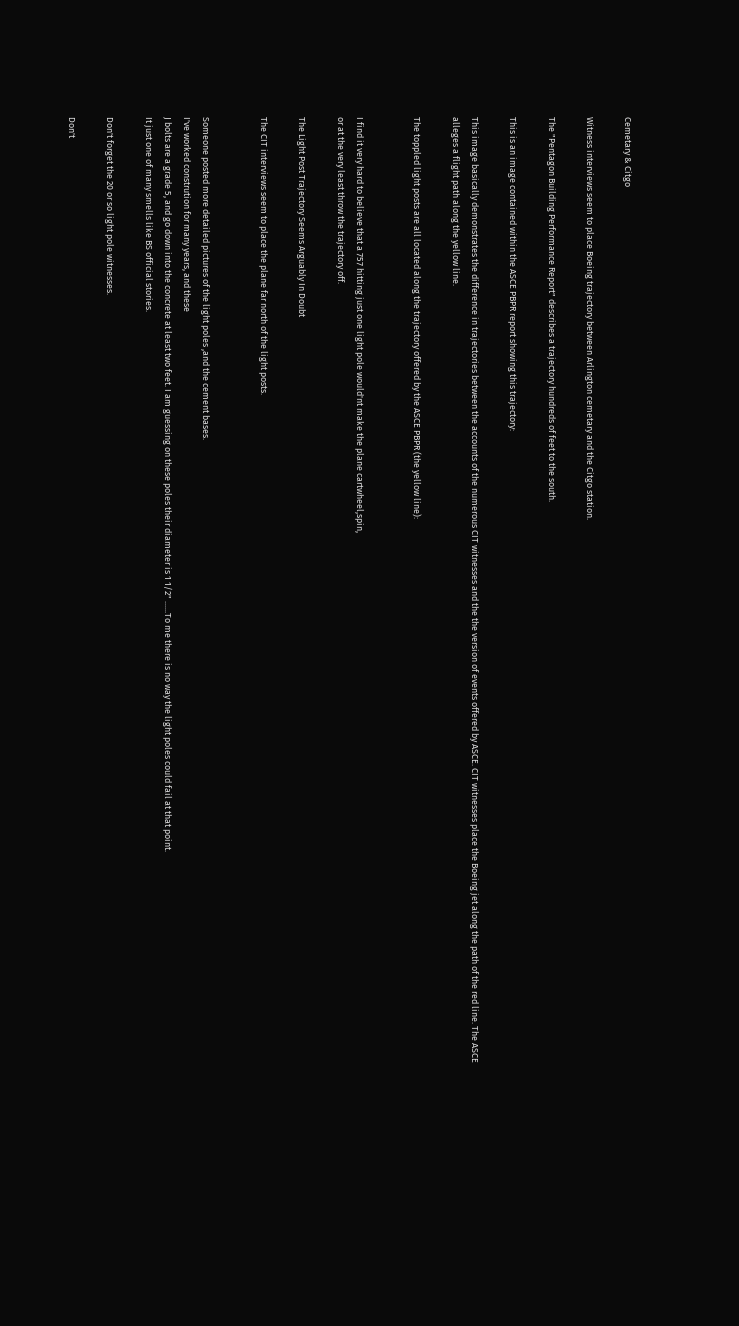Cemetary & Citgo

Witness interviews seem to place Boeing trajectory between Arlington cemetary and the Citgo station.

The "Pentagon Building Performance Report" describes a trajectory hundreds of feet to the south.

This is an image contained within the ASCE PBPR report showing this trajectory:

This image basically demonstrates the difference in trajectories between the accounts of the numerous CIT witnesses and the the version of events offered by ASCE. CIT witnesses place the Boeing jet along the path of the red line. The ASCE alleges a flight path along the yellow line.

The toppled light posts are all located along the trajectory offered by the ASCE PBPR (the yellow line):


I find it very hard to believe that a 757 hitting just one light pole would'nt make the plane cartwheel,spin,
or at the very least throw the trajectory off.

The Light Post Trajectory Seems Arguably In Doubt

The CIT interviews seem to place the plane far north of the light posts.


Someone posted more detailed pictures of the light poles ,and the cement bases.
I've worked constrution for many years, and these
J bolts are a grade 5, and go down into the concrete at least two feet. I am guessing on these poles their diameter is 1 1/2" ......To me there is no way the light poles could fail at that point.
It just one of many smells like BS official stories.

Don't forget the 20 or so light pole witnesses.

Don't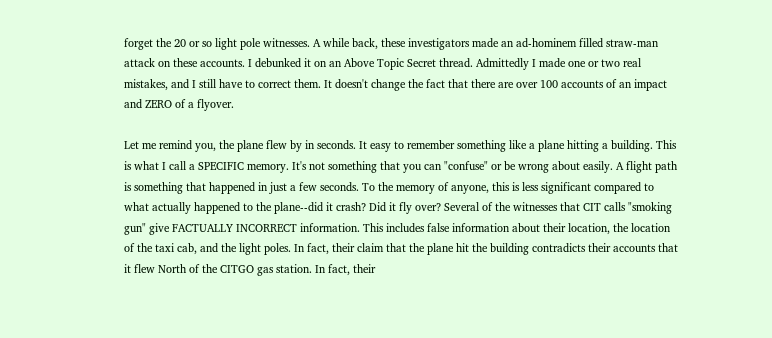forget the 20 or so light pole witnesses. A while back, these investigators made an ad-hominem filled straw-man attack on these accounts. I debunked it on an Above Topic Secret thread. Admittedly I made one or two real mistakes, and I still have to correct them. It doesn't change the fact that there are over 100 accounts of an impact and ZERO of a flyover.

Let me remind you, the plane flew by in seconds. It easy to remember something like a plane hitting a building. This is what I call a SPECIFIC memory. It's not something that you can "confuse" or be wrong about easily. A flight path is something that happened in just a few seconds. To the memory of anyone, this is less significant compared to what actually happened to the plane--did it crash? Did it fly over? Several of the witnesses that CIT calls "smoking gun" give FACTUALLY INCORRECT information. This includes false information about their location, the location of the taxi cab, and the light poles. In fact, their claim that the plane hit the building contradicts their accounts that it flew North of the CITGO gas station. In fact, their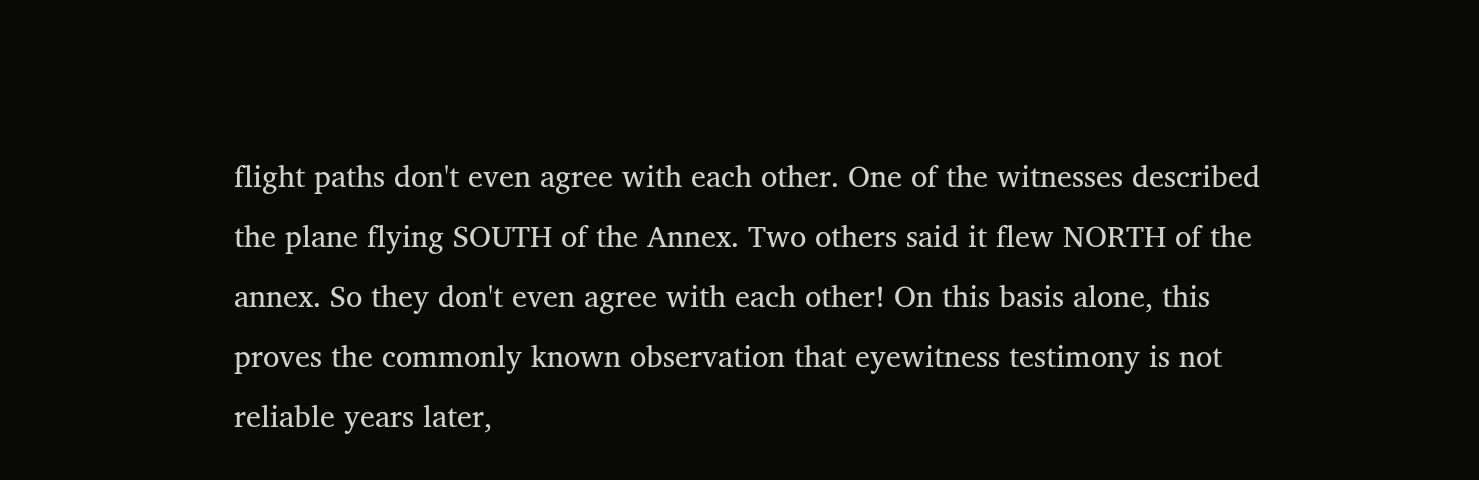flight paths don't even agree with each other. One of the witnesses described the plane flying SOUTH of the Annex. Two others said it flew NORTH of the annex. So they don't even agree with each other! On this basis alone, this proves the commonly known observation that eyewitness testimony is not reliable years later,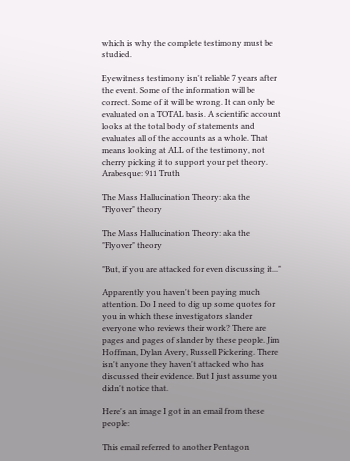which is why the complete testimony must be studied.

Eyewitness testimony isn't reliable 7 years after the event. Some of the information will be correct. Some of it will be wrong. It can only be evaluated on a TOTAL basis. A scientific account looks at the total body of statements and evaluates all of the accounts as a whole. That means looking at ALL of the testimony, not cherry picking it to support your pet theory.
Arabesque: 911 Truth

The Mass Hallucination Theory: aka the "Flyover" theory

The Mass Hallucination Theory: aka the "Flyover" theory

"But, if you are attacked for even discussing it..."

Apparently you haven't been paying much attention. Do I need to dig up some quotes for you in which these investigators slander everyone who reviews their work? There are pages and pages of slander by these people. Jim Hoffman, Dylan Avery, Russell Pickering. There isn't anyone they haven't attacked who has discussed their evidence. But I just assume you didn't notice that.

Here's an image I got in an email from these people:

This email referred to another Pentagon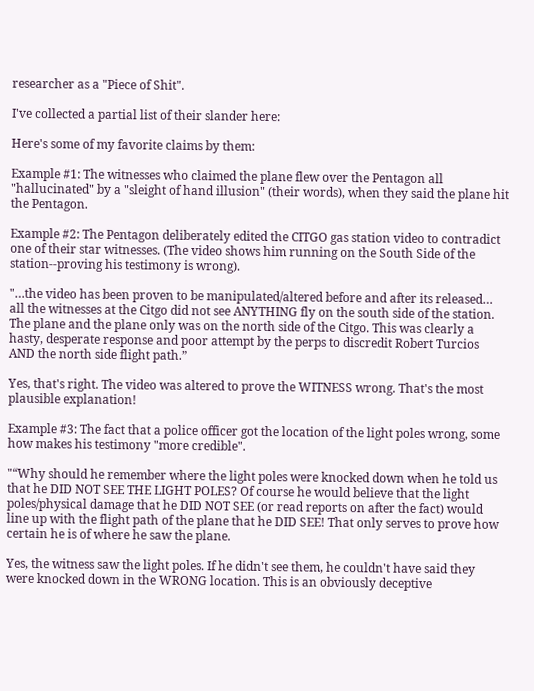researcher as a "Piece of Shit".

I've collected a partial list of their slander here:

Here's some of my favorite claims by them:

Example #1: The witnesses who claimed the plane flew over the Pentagon all "hallucinated" by a "sleight of hand illusion" (their words), when they said the plane hit the Pentagon.

Example #2: The Pentagon deliberately edited the CITGO gas station video to contradict one of their star witnesses. (The video shows him running on the South Side of the station--proving his testimony is wrong).

"…the video has been proven to be manipulated/altered before and after its released… all the witnesses at the Citgo did not see ANYTHING fly on the south side of the station. The plane and the plane only was on the north side of the Citgo. This was clearly a hasty, desperate response and poor attempt by the perps to discredit Robert Turcios AND the north side flight path.”

Yes, that's right. The video was altered to prove the WITNESS wrong. That's the most plausible explanation!

Example #3: The fact that a police officer got the location of the light poles wrong, some how makes his testimony "more credible".

"“Why should he remember where the light poles were knocked down when he told us that he DID NOT SEE THE LIGHT POLES? Of course he would believe that the light poles/physical damage that he DID NOT SEE (or read reports on after the fact) would line up with the flight path of the plane that he DID SEE! That only serves to prove how certain he is of where he saw the plane.

Yes, the witness saw the light poles. If he didn't see them, he couldn't have said they were knocked down in the WRONG location. This is an obviously deceptive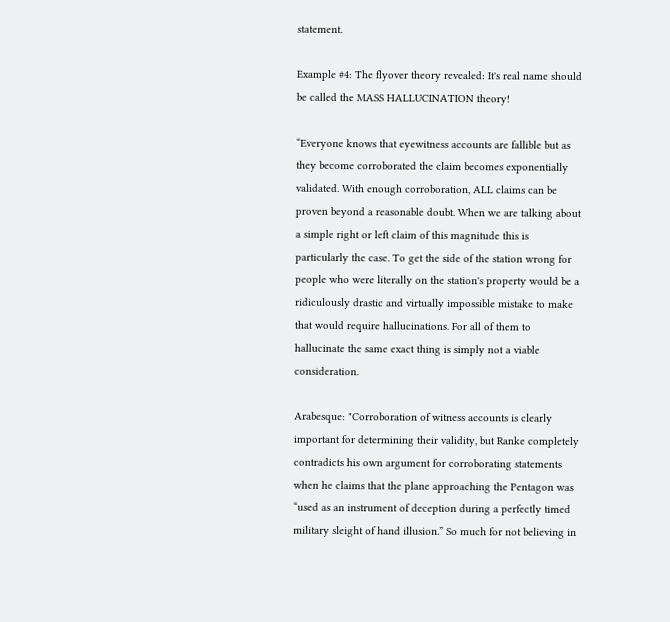statement.

Example #4: The flyover theory revealed: It's real name should be called the MASS HALLUCINATION theory!

“Everyone knows that eyewitness accounts are fallible but as they become corroborated the claim becomes exponentially validated. With enough corroboration, ALL claims can be proven beyond a reasonable doubt. When we are talking about a simple right or left claim of this magnitude this is particularly the case. To get the side of the station wrong for people who were literally on the station's property would be a ridiculously drastic and virtually impossible mistake to make that would require hallucinations. For all of them to hallucinate the same exact thing is simply not a viable consideration.

Arabesque: "Corroboration of witness accounts is clearly important for determining their validity, but Ranke completely contradicts his own argument for corroborating statements when he claims that the plane approaching the Pentagon was “used as an instrument of deception during a perfectly timed military sleight of hand illusion.” So much for not believing in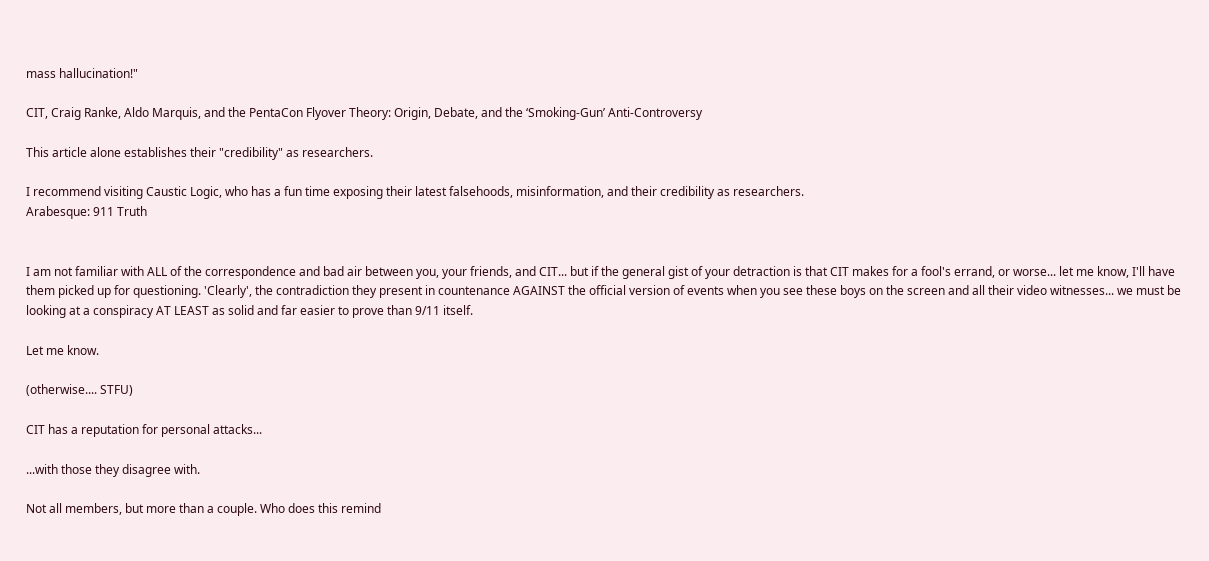mass hallucination!"

CIT, Craig Ranke, Aldo Marquis, and the PentaCon Flyover Theory: Origin, Debate, and the ‘Smoking-Gun’ Anti-Controversy

This article alone establishes their "credibility" as researchers.

I recommend visiting Caustic Logic, who has a fun time exposing their latest falsehoods, misinformation, and their credibility as researchers.
Arabesque: 911 Truth


I am not familiar with ALL of the correspondence and bad air between you, your friends, and CIT... but if the general gist of your detraction is that CIT makes for a fool's errand, or worse... let me know, I'll have them picked up for questioning. 'Clearly', the contradiction they present in countenance AGAINST the official version of events when you see these boys on the screen and all their video witnesses... we must be looking at a conspiracy AT LEAST as solid and far easier to prove than 9/11 itself.

Let me know.

(otherwise.... STFU)

CIT has a reputation for personal attacks...

...with those they disagree with.

Not all members, but more than a couple. Who does this remind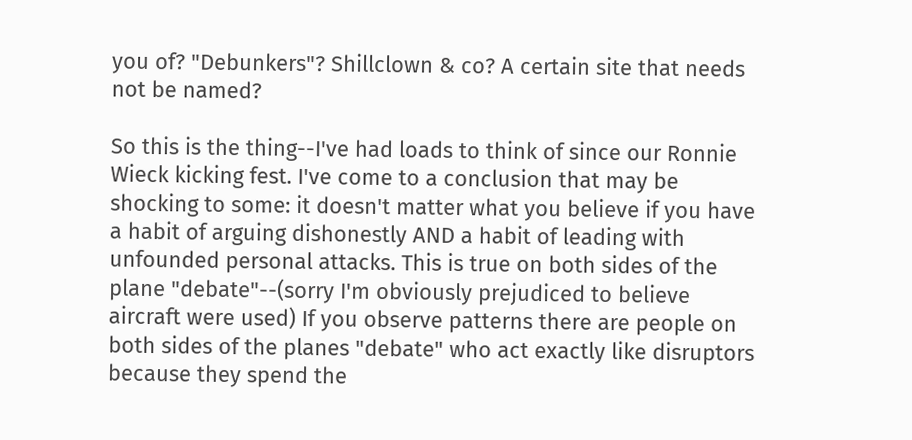you of? "Debunkers"? Shillclown & co? A certain site that needs not be named?

So this is the thing--I've had loads to think of since our Ronnie Wieck kicking fest. I've come to a conclusion that may be shocking to some: it doesn't matter what you believe if you have a habit of arguing dishonestly AND a habit of leading with unfounded personal attacks. This is true on both sides of the plane "debate"--(sorry I'm obviously prejudiced to believe aircraft were used) If you observe patterns there are people on both sides of the planes "debate" who act exactly like disruptors because they spend the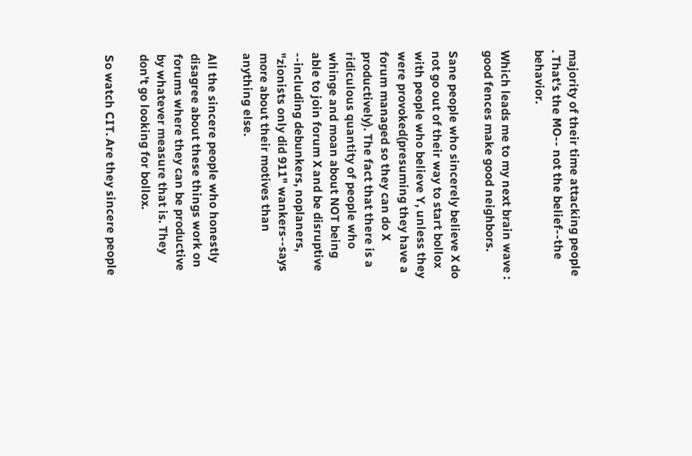majority of their time attacking people . That's the MO-- not the belief--the behavior.

Which leads me to my next brain wave : good fences make good neighbors.

Sane people who sincerely believe X do not go out of their way to start bollox with people who believe Y, unless they were provoked(presuming they have a forum managed so they can do X productively). The fact that there is a ridiculous quantity of people who whinge and moan about NOT being able to join forum X and be disruptive --including debunkers, noplaners, "zionists only did 911" wankers--says more about their motives than anything else.

All the sincere people who honestly disagree about these things work on forums where they can be productive by whatever measure that is. They don't go looking for bollox.

So watch CIT. Are they sincere people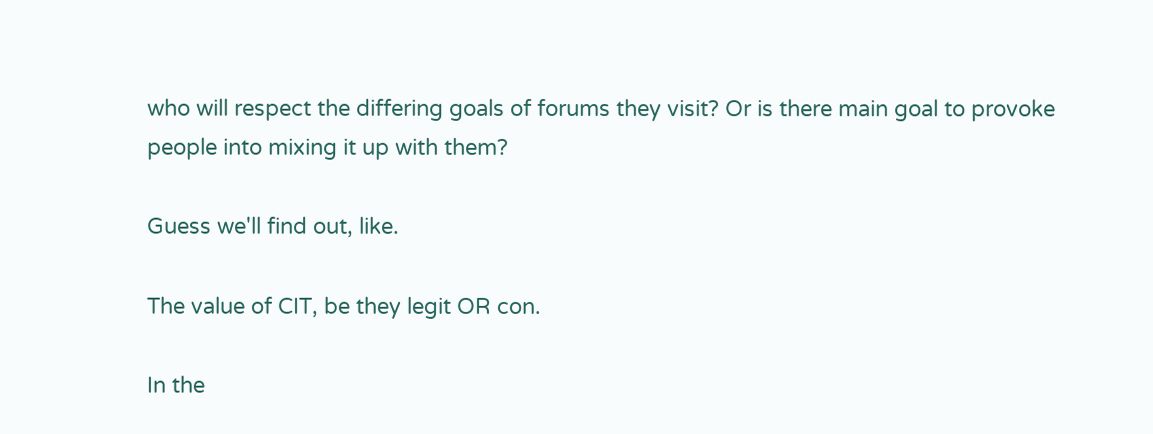who will respect the differing goals of forums they visit? Or is there main goal to provoke people into mixing it up with them?

Guess we'll find out, like.

The value of CIT, be they legit OR con.

In the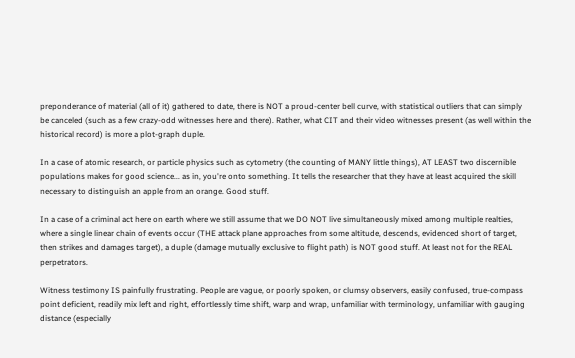preponderance of material (all of it) gathered to date, there is NOT a proud-center bell curve, with statistical outliers that can simply be canceled (such as a few crazy-odd witnesses here and there). Rather, what CIT and their video witnesses present (as well within the historical record) is more a plot-graph duple.

In a case of atomic research, or particle physics such as cytometry (the counting of MANY little things), AT LEAST two discernible populations makes for good science... as in, you're onto something. It tells the researcher that they have at least acquired the skill necessary to distinguish an apple from an orange. Good stuff.

In a case of a criminal act here on earth where we still assume that we DO NOT live simultaneously mixed among multiple realties, where a single linear chain of events occur (THE attack plane approaches from some altitude, descends, evidenced short of target, then strikes and damages target), a duple (damage mutually exclusive to flight path) is NOT good stuff. At least not for the REAL perpetrators.

Witness testimony IS painfully frustrating. People are vague, or poorly spoken, or clumsy observers, easily confused, true-compass point deficient, readily mix left and right, effortlessly time shift, warp and wrap, unfamiliar with terminology, unfamiliar with gauging distance (especially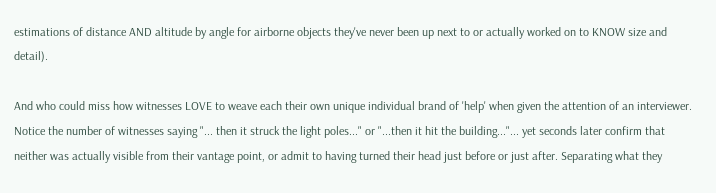estimations of distance AND altitude by angle for airborne objects they've never been up next to or actually worked on to KNOW size and detail).

And who could miss how witnesses LOVE to weave each their own unique individual brand of 'help' when given the attention of an interviewer. Notice the number of witnesses saying "... then it struck the light poles..." or "...then it hit the building..."... yet seconds later confirm that neither was actually visible from their vantage point, or admit to having turned their head just before or just after. Separating what they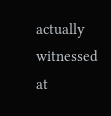actually witnessed at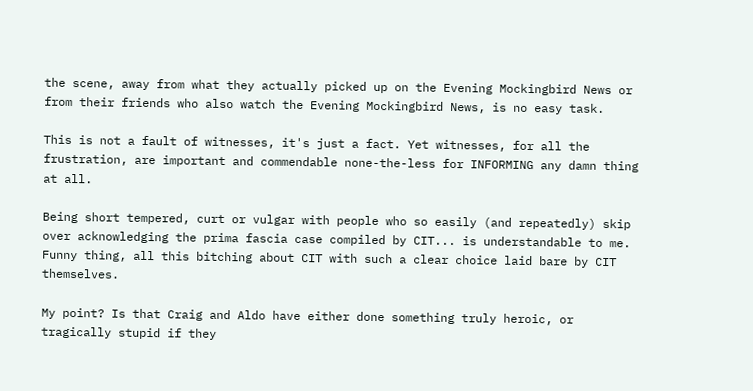the scene, away from what they actually picked up on the Evening Mockingbird News or from their friends who also watch the Evening Mockingbird News, is no easy task.

This is not a fault of witnesses, it's just a fact. Yet witnesses, for all the frustration, are important and commendable none-the-less for INFORMING any damn thing at all.

Being short tempered, curt or vulgar with people who so easily (and repeatedly) skip over acknowledging the prima fascia case compiled by CIT... is understandable to me. Funny thing, all this bitching about CIT with such a clear choice laid bare by CIT themselves.

My point? Is that Craig and Aldo have either done something truly heroic, or tragically stupid if they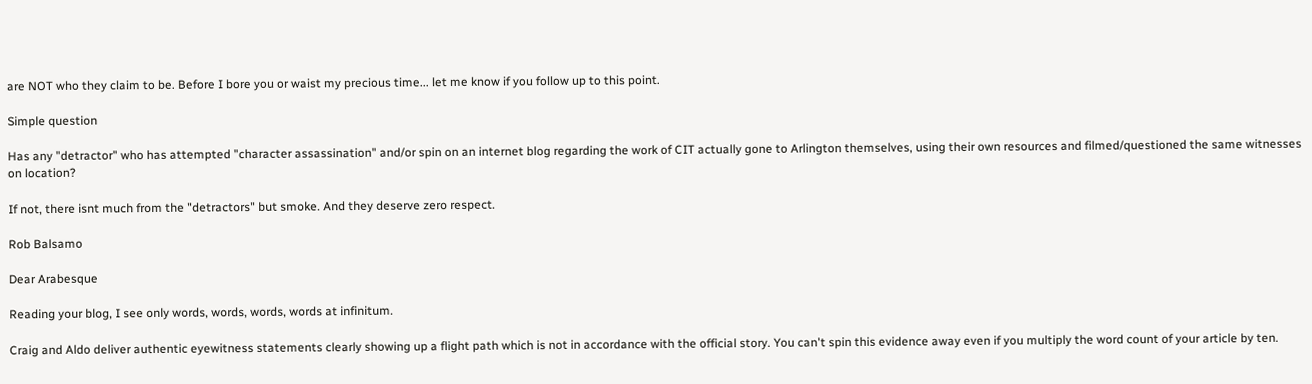are NOT who they claim to be. Before I bore you or waist my precious time... let me know if you follow up to this point.

Simple question

Has any "detractor" who has attempted "character assassination" and/or spin on an internet blog regarding the work of CIT actually gone to Arlington themselves, using their own resources and filmed/questioned the same witnesses on location?

If not, there isnt much from the "detractors" but smoke. And they deserve zero respect.

Rob Balsamo

Dear Arabesque

Reading your blog, I see only words, words, words, words at infinitum.

Craig and Aldo deliver authentic eyewitness statements clearly showing up a flight path which is not in accordance with the official story. You can't spin this evidence away even if you multiply the word count of your article by ten.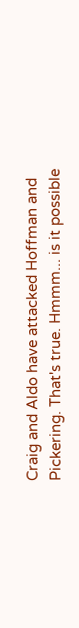Craig and Aldo have attacked Hoffman and Pickering. That's true. Hmmm... is it possible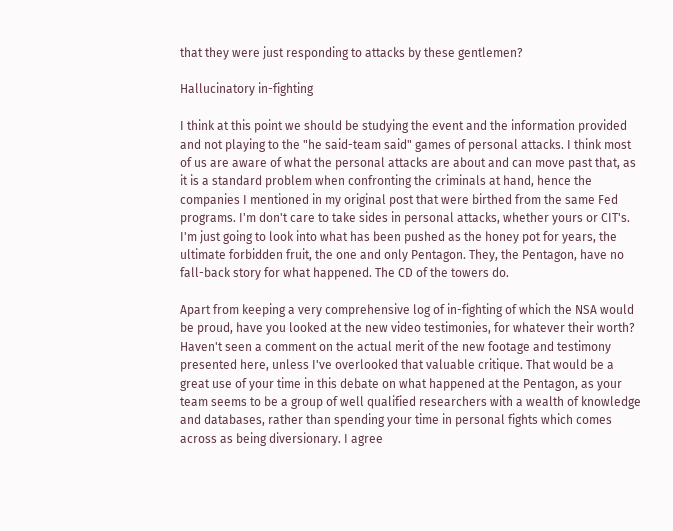that they were just responding to attacks by these gentlemen?

Hallucinatory in-fighting

I think at this point we should be studying the event and the information provided and not playing to the "he said-team said" games of personal attacks. I think most of us are aware of what the personal attacks are about and can move past that, as it is a standard problem when confronting the criminals at hand, hence the companies I mentioned in my original post that were birthed from the same Fed programs. I'm don't care to take sides in personal attacks, whether yours or CIT's. I'm just going to look into what has been pushed as the honey pot for years, the ultimate forbidden fruit, the one and only Pentagon. They, the Pentagon, have no fall-back story for what happened. The CD of the towers do.

Apart from keeping a very comprehensive log of in-fighting of which the NSA would be proud, have you looked at the new video testimonies, for whatever their worth? Haven't seen a comment on the actual merit of the new footage and testimony presented here, unless I've overlooked that valuable critique. That would be a great use of your time in this debate on what happened at the Pentagon, as your team seems to be a group of well qualified researchers with a wealth of knowledge and databases, rather than spending your time in personal fights which comes across as being diversionary. I agree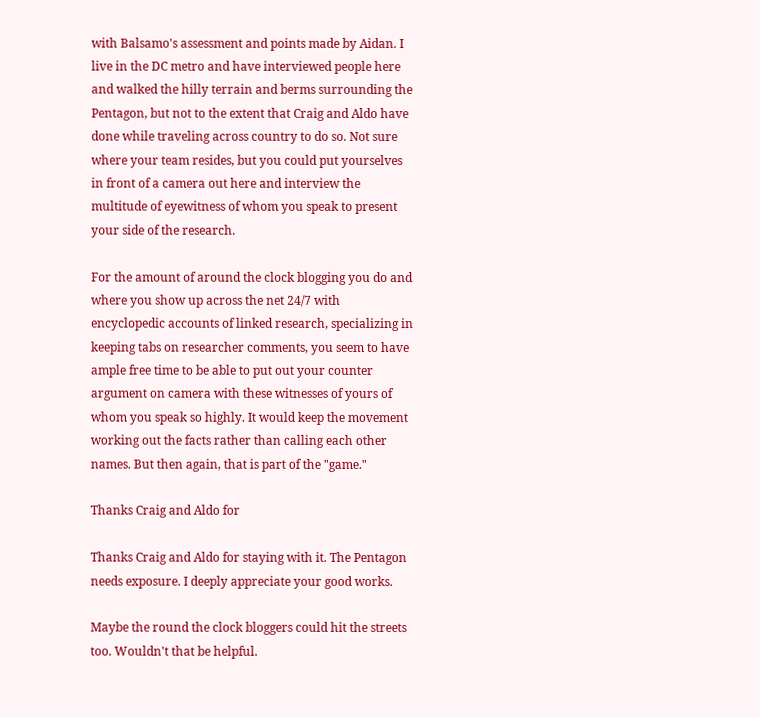with Balsamo's assessment and points made by Aidan. I live in the DC metro and have interviewed people here and walked the hilly terrain and berms surrounding the Pentagon, but not to the extent that Craig and Aldo have done while traveling across country to do so. Not sure where your team resides, but you could put yourselves in front of a camera out here and interview the multitude of eyewitness of whom you speak to present your side of the research.

For the amount of around the clock blogging you do and where you show up across the net 24/7 with encyclopedic accounts of linked research, specializing in keeping tabs on researcher comments, you seem to have ample free time to be able to put out your counter argument on camera with these witnesses of yours of whom you speak so highly. It would keep the movement working out the facts rather than calling each other names. But then again, that is part of the "game."

Thanks Craig and Aldo for

Thanks Craig and Aldo for staying with it. The Pentagon needs exposure. I deeply appreciate your good works.

Maybe the round the clock bloggers could hit the streets too. Wouldn't that be helpful.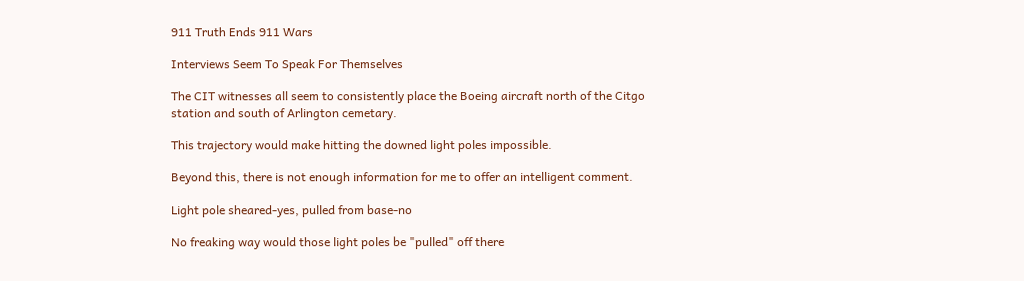911 Truth Ends 911 Wars

Interviews Seem To Speak For Themselves

The CIT witnesses all seem to consistently place the Boeing aircraft north of the Citgo station and south of Arlington cemetary.

This trajectory would make hitting the downed light poles impossible.

Beyond this, there is not enough information for me to offer an intelligent comment.

Light pole sheared-yes, pulled from base-no

No freaking way would those light poles be "pulled" off there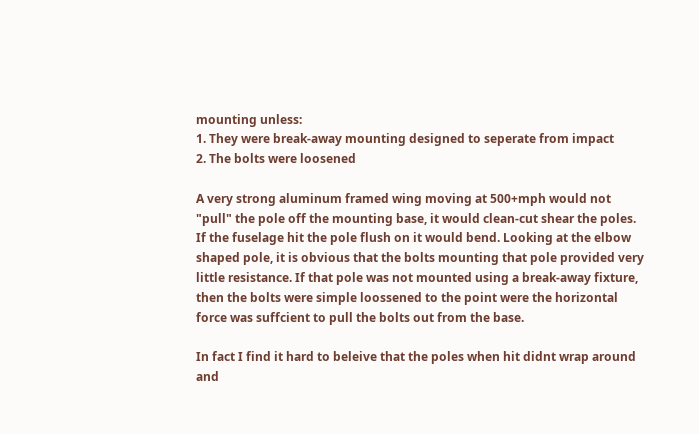mounting unless:
1. They were break-away mounting designed to seperate from impact
2. The bolts were loosened

A very strong aluminum framed wing moving at 500+mph would not "pull" the pole off the mounting base, it would clean-cut shear the poles. If the fuselage hit the pole flush on it would bend. Looking at the elbow shaped pole, it is obvious that the bolts mounting that pole provided very little resistance. If that pole was not mounted using a break-away fixture, then the bolts were simple loossened to the point were the horizontal force was suffcient to pull the bolts out from the base.

In fact I find it hard to beleive that the poles when hit didnt wrap around and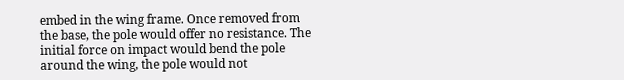embed in the wing frame. Once removed from the base, the pole would offer no resistance. The initial force on impact would bend the pole around the wing, the pole would not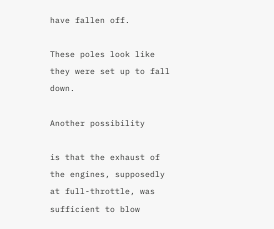have fallen off.

These poles look like they were set up to fall down.

Another possibility

is that the exhaust of the engines, supposedly at full-throttle, was sufficient to blow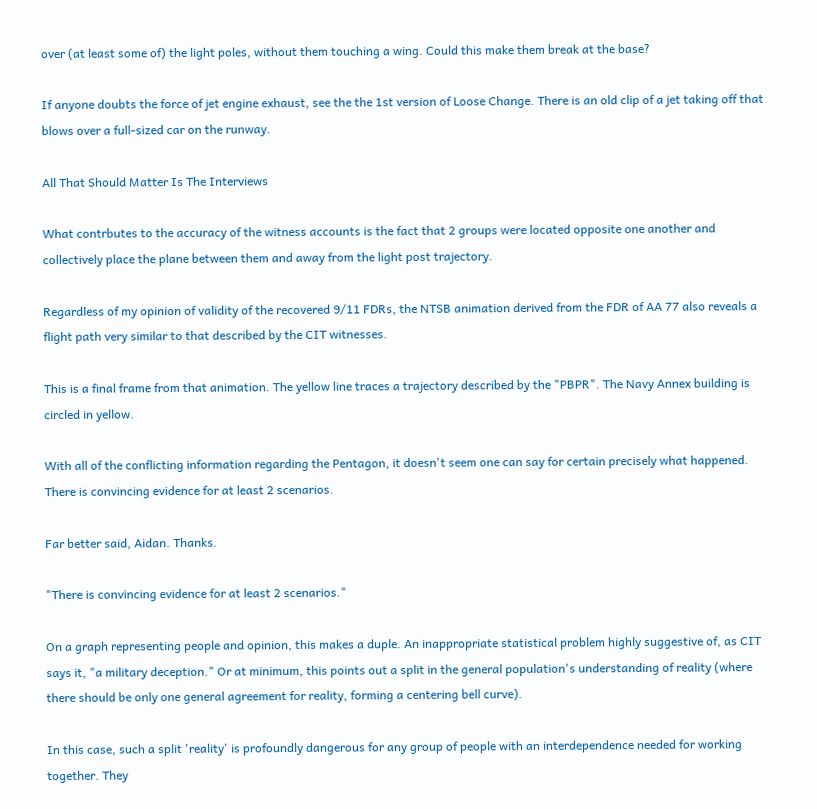over (at least some of) the light poles, without them touching a wing. Could this make them break at the base?

If anyone doubts the force of jet engine exhaust, see the the 1st version of Loose Change. There is an old clip of a jet taking off that blows over a full-sized car on the runway.

All That Should Matter Is The Interviews

What contrbutes to the accuracy of the witness accounts is the fact that 2 groups were located opposite one another and collectively place the plane between them and away from the light post trajectory.

Regardless of my opinion of validity of the recovered 9/11 FDRs, the NTSB animation derived from the FDR of AA 77 also reveals a flight path very similar to that described by the CIT witnesses.

This is a final frame from that animation. The yellow line traces a trajectory described by the "PBPR". The Navy Annex building is circled in yellow.

With all of the conflicting information regarding the Pentagon, it doesn't seem one can say for certain precisely what happened. There is convincing evidence for at least 2 scenarios.

Far better said, Aidan. Thanks.

"There is convincing evidence for at least 2 scenarios."

On a graph representing people and opinion, this makes a duple. An inappropriate statistical problem highly suggestive of, as CIT says it, "a military deception." Or at minimum, this points out a split in the general population's understanding of reality (where there should be only one general agreement for reality, forming a centering bell curve).

In this case, such a split 'reality' is profoundly dangerous for any group of people with an interdependence needed for working together. They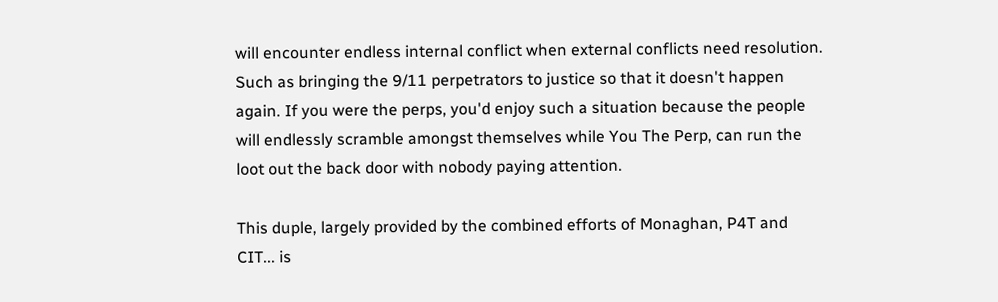will encounter endless internal conflict when external conflicts need resolution. Such as bringing the 9/11 perpetrators to justice so that it doesn't happen again. If you were the perps, you'd enjoy such a situation because the people will endlessly scramble amongst themselves while You The Perp, can run the loot out the back door with nobody paying attention.

This duple, largely provided by the combined efforts of Monaghan, P4T and CIT... is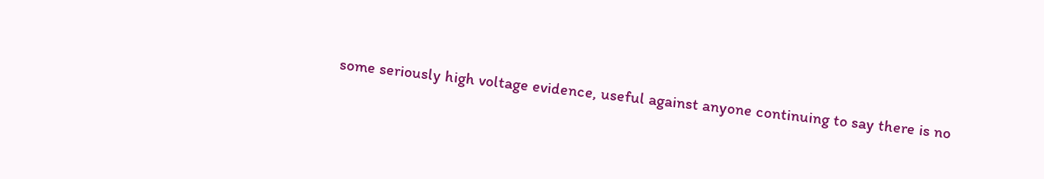some seriously high voltage evidence, useful against anyone continuing to say there is no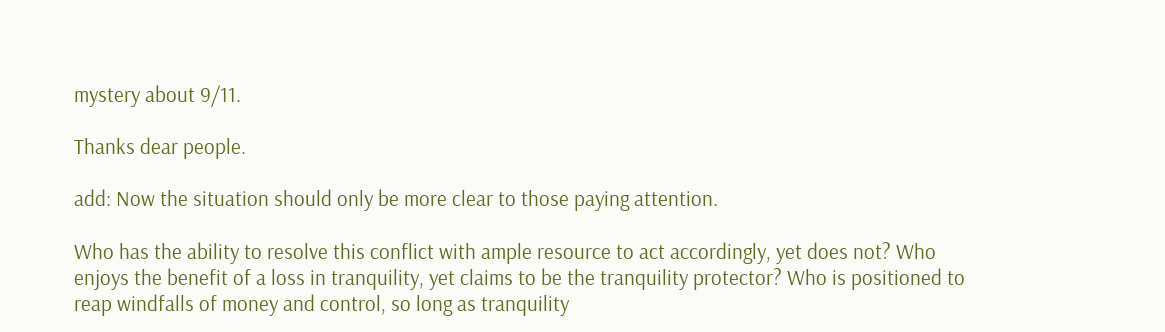mystery about 9/11.

Thanks dear people.

add: Now the situation should only be more clear to those paying attention.

Who has the ability to resolve this conflict with ample resource to act accordingly, yet does not? Who enjoys the benefit of a loss in tranquility, yet claims to be the tranquility protector? Who is positioned to reap windfalls of money and control, so long as tranquility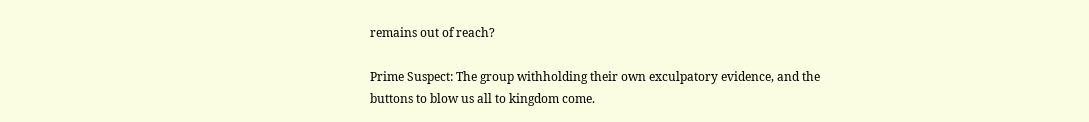remains out of reach?

Prime Suspect: The group withholding their own exculpatory evidence, and the buttons to blow us all to kingdom come.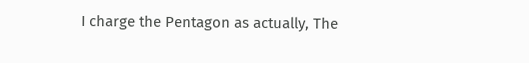I charge the Pentagon as actually, The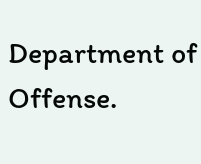Department of Offense.